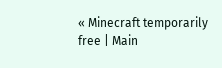« Minecraft temporarily free | Main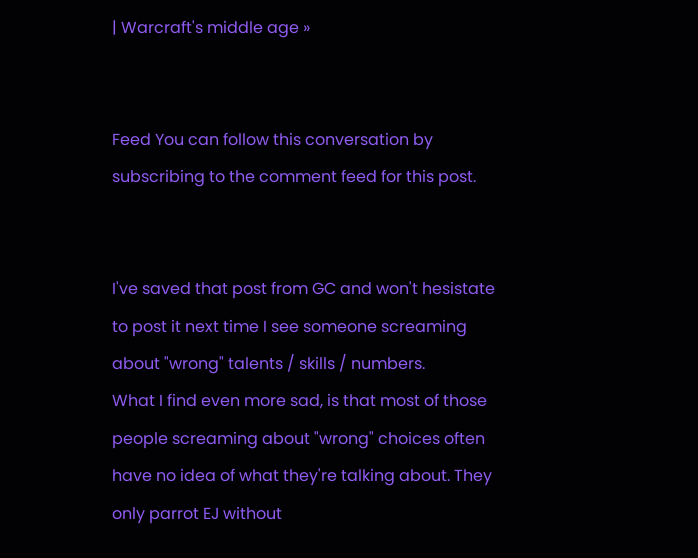| Warcraft's middle age »


Feed You can follow this conversation by subscribing to the comment feed for this post.


I've saved that post from GC and won't hesistate to post it next time I see someone screaming about "wrong" talents / skills / numbers.
What I find even more sad, is that most of those people screaming about "wrong" choices often have no idea of what they're talking about. They only parrot EJ without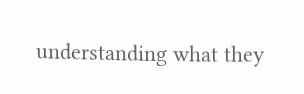understanding what they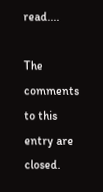read....

The comments to this entry are closed.